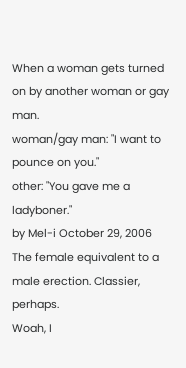When a woman gets turned on by another woman or gay man.
woman/gay man: "I want to pounce on you."
other: "You gave me a ladyboner."
by Mel-i October 29, 2006
The female equivalent to a male erection. Classier, perhaps.
Woah, I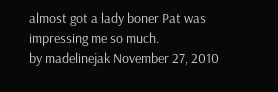almost got a lady boner Pat was impressing me so much.
by madelinejak November 27, 2010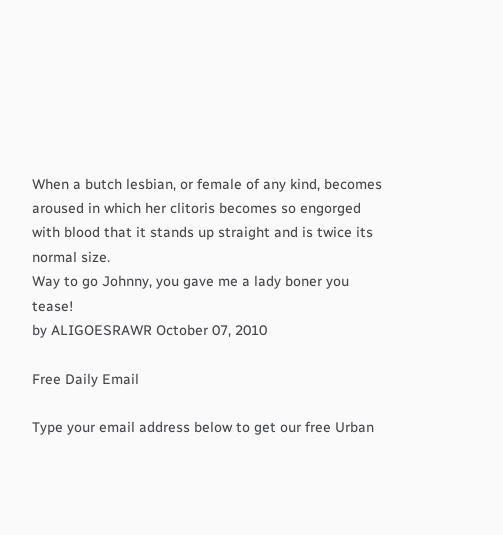When a butch lesbian, or female of any kind, becomes aroused in which her clitoris becomes so engorged with blood that it stands up straight and is twice its normal size.
Way to go Johnny, you gave me a lady boner you tease!
by ALIGOESRAWR October 07, 2010

Free Daily Email

Type your email address below to get our free Urban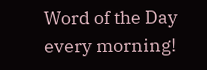Word of the Day every morning!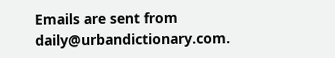Emails are sent from daily@urbandictionary.com.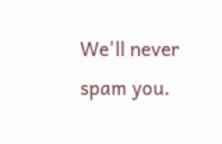We'll never spam you.